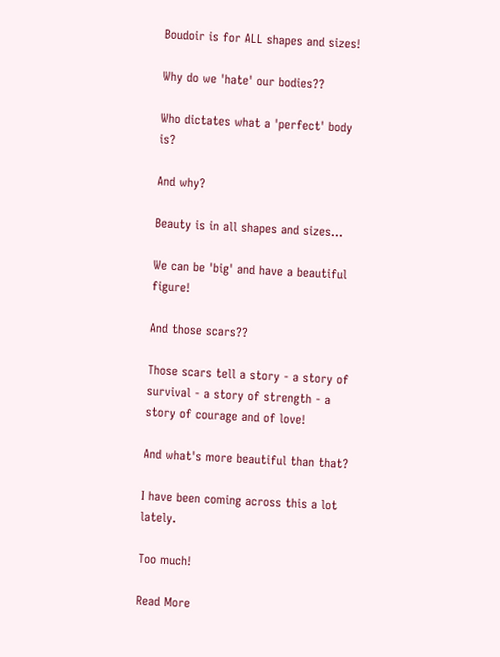Boudoir is for ALL shapes and sizes!

Why do we 'hate' our bodies??

Who dictates what a 'perfect' body is?

And why?

Beauty is in all shapes and sizes...

We can be 'big' and have a beautiful figure!

And those scars??

Those scars tell a story - a story of survival - a story of strength - a story of courage and of love!

And what's more beautiful than that?

I have been coming across this a lot lately.

Too much!

Read More